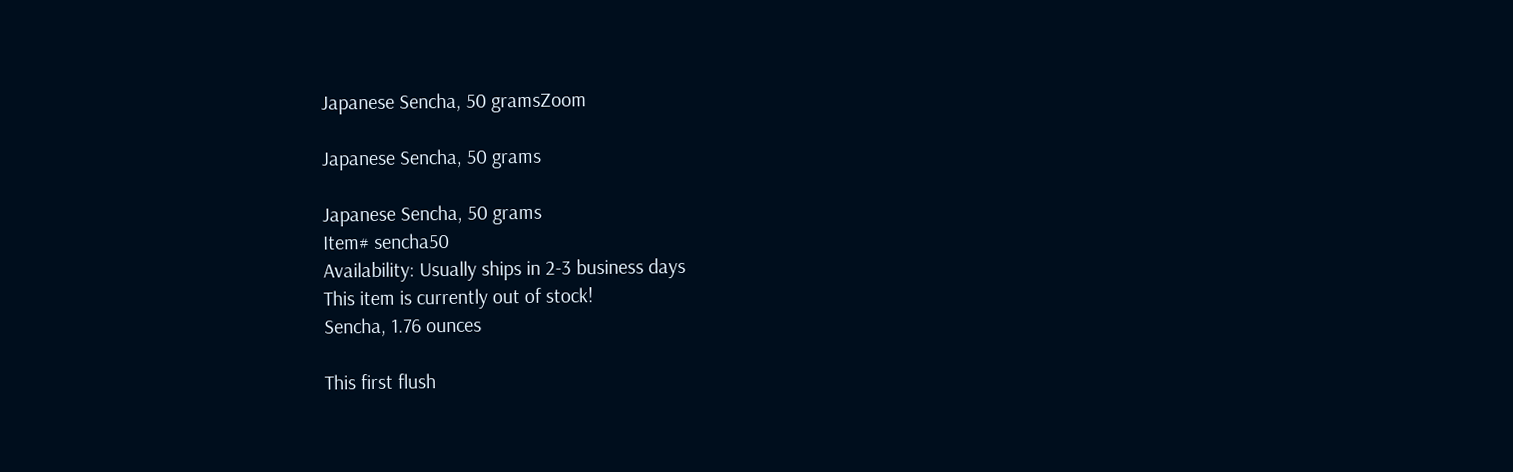Japanese Sencha, 50 gramsZoom

Japanese Sencha, 50 grams

Japanese Sencha, 50 grams
Item# sencha50
Availability: Usually ships in 2-3 business days
This item is currently out of stock!
Sencha, 1.76 ounces

This first flush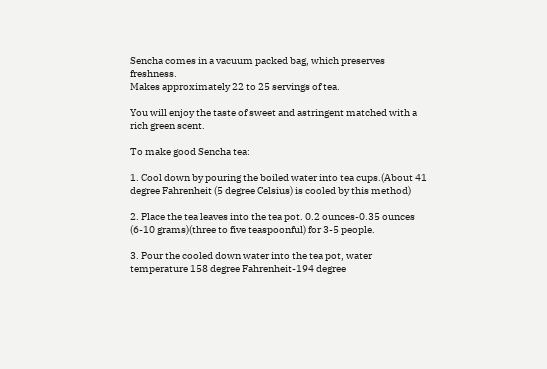Sencha comes in a vacuum packed bag, which preserves freshness.
Makes approximately 22 to 25 servings of tea.

You will enjoy the taste of sweet and astringent matched with a rich green scent.

To make good Sencha tea:

1. Cool down by pouring the boiled water into tea cups.(About 41 degree Fahrenheit (5 degree Celsius) is cooled by this method)

2. Place the tea leaves into the tea pot. 0.2 ounces-0.35 ounces (6-10 grams)(three to five teaspoonful) for 3-5 people.

3. Pour the cooled down water into the tea pot, water temperature 158 degree Fahrenheit-194 degree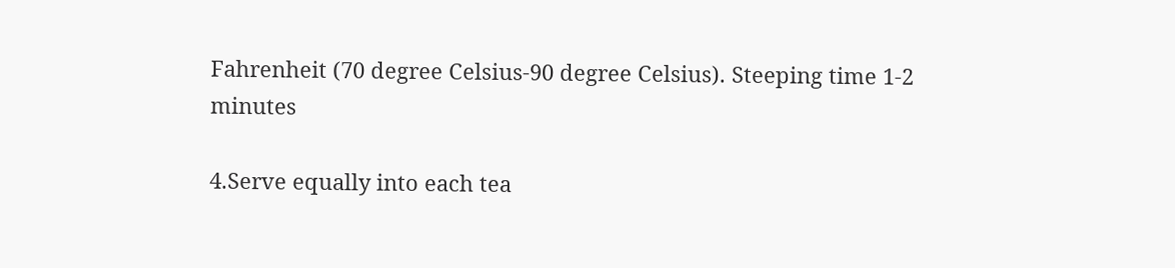Fahrenheit (70 degree Celsius-90 degree Celsius). Steeping time 1-2 minutes

4.Serve equally into each tea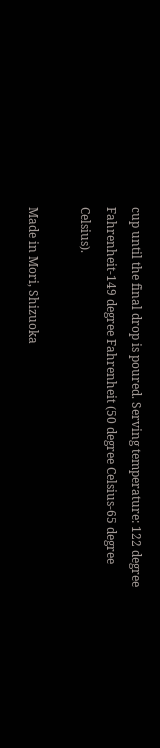cup until the final drop is poured. Serving temperature: 122 degree Fahrenheit-149 degree Fahrenheit (50 degree Celsius-65 degree Celsius).

Made in Mori, Shizuoka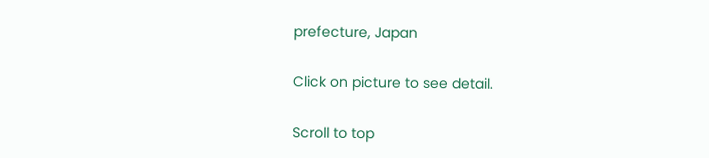prefecture, Japan

Click on picture to see detail.

Scroll to top